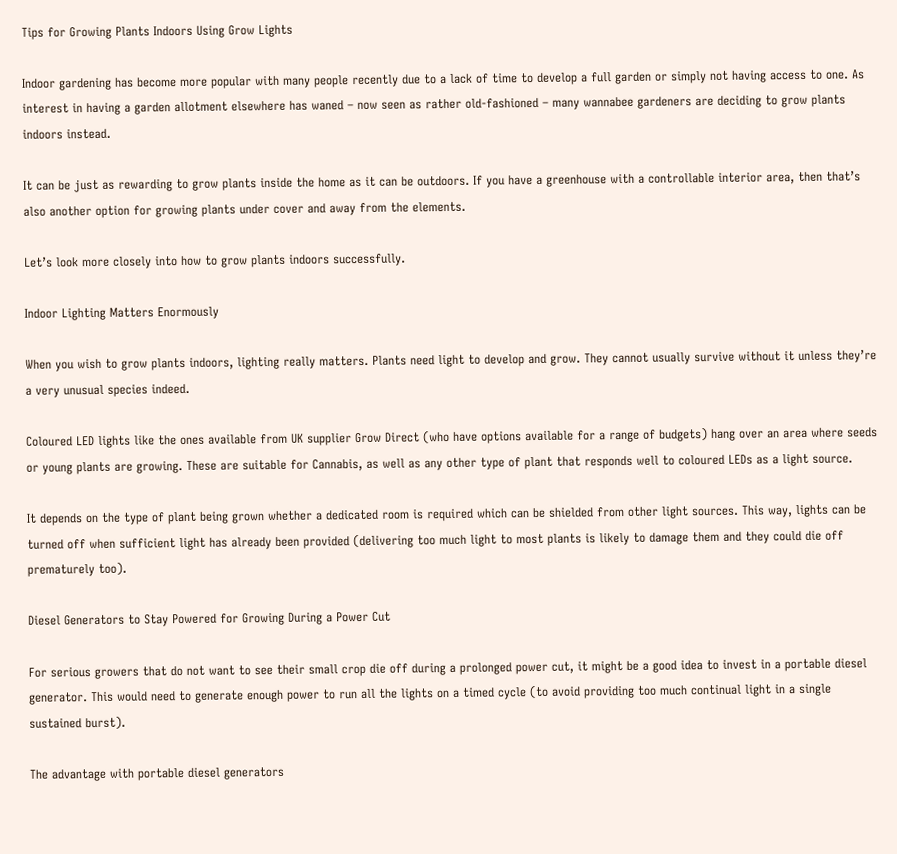Tips for Growing Plants Indoors Using Grow Lights

Indoor gardening has become more popular with many people recently due to a lack of time to develop a full garden or simply not having access to one. As interest in having a garden allotment elsewhere has waned – now seen as rather old-fashioned – many wannabee gardeners are deciding to grow plants indoors instead.

It can be just as rewarding to grow plants inside the home as it can be outdoors. If you have a greenhouse with a controllable interior area, then that’s also another option for growing plants under cover and away from the elements.

Let’s look more closely into how to grow plants indoors successfully.

Indoor Lighting Matters Enormously

When you wish to grow plants indoors, lighting really matters. Plants need light to develop and grow. They cannot usually survive without it unless they’re a very unusual species indeed.

Coloured LED lights like the ones available from UK supplier Grow Direct (who have options available for a range of budgets) hang over an area where seeds or young plants are growing. These are suitable for Cannabis, as well as any other type of plant that responds well to coloured LEDs as a light source.

It depends on the type of plant being grown whether a dedicated room is required which can be shielded from other light sources. This way, lights can be turned off when sufficient light has already been provided (delivering too much light to most plants is likely to damage them and they could die off prematurely too).

Diesel Generators to Stay Powered for Growing During a Power Cut

For serious growers that do not want to see their small crop die off during a prolonged power cut, it might be a good idea to invest in a portable diesel generator. This would need to generate enough power to run all the lights on a timed cycle (to avoid providing too much continual light in a single sustained burst).

The advantage with portable diesel generators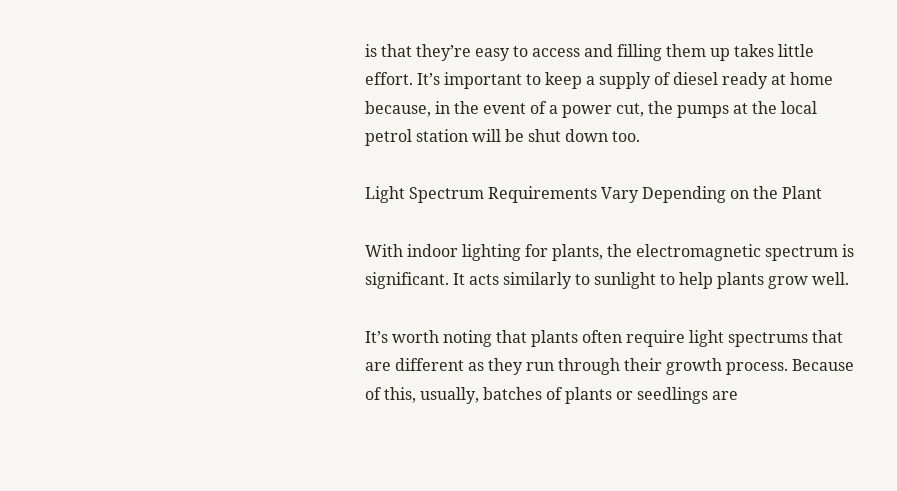is that they’re easy to access and filling them up takes little effort. It’s important to keep a supply of diesel ready at home because, in the event of a power cut, the pumps at the local petrol station will be shut down too.

Light Spectrum Requirements Vary Depending on the Plant

With indoor lighting for plants, the electromagnetic spectrum is significant. It acts similarly to sunlight to help plants grow well.

It’s worth noting that plants often require light spectrums that are different as they run through their growth process. Because of this, usually, batches of plants or seedlings are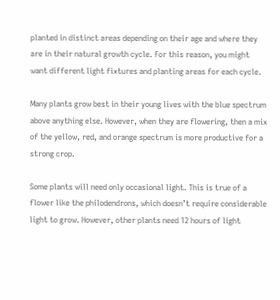planted in distinct areas depending on their age and where they are in their natural growth cycle. For this reason, you might want different light fixtures and planting areas for each cycle.

Many plants grow best in their young lives with the blue spectrum above anything else. However, when they are flowering, then a mix of the yellow, red, and orange spectrum is more productive for a strong crop.

Some plants will need only occasional light. This is true of a flower like the philodendrons, which doesn’t require considerable light to grow. However, other plants need 12 hours of light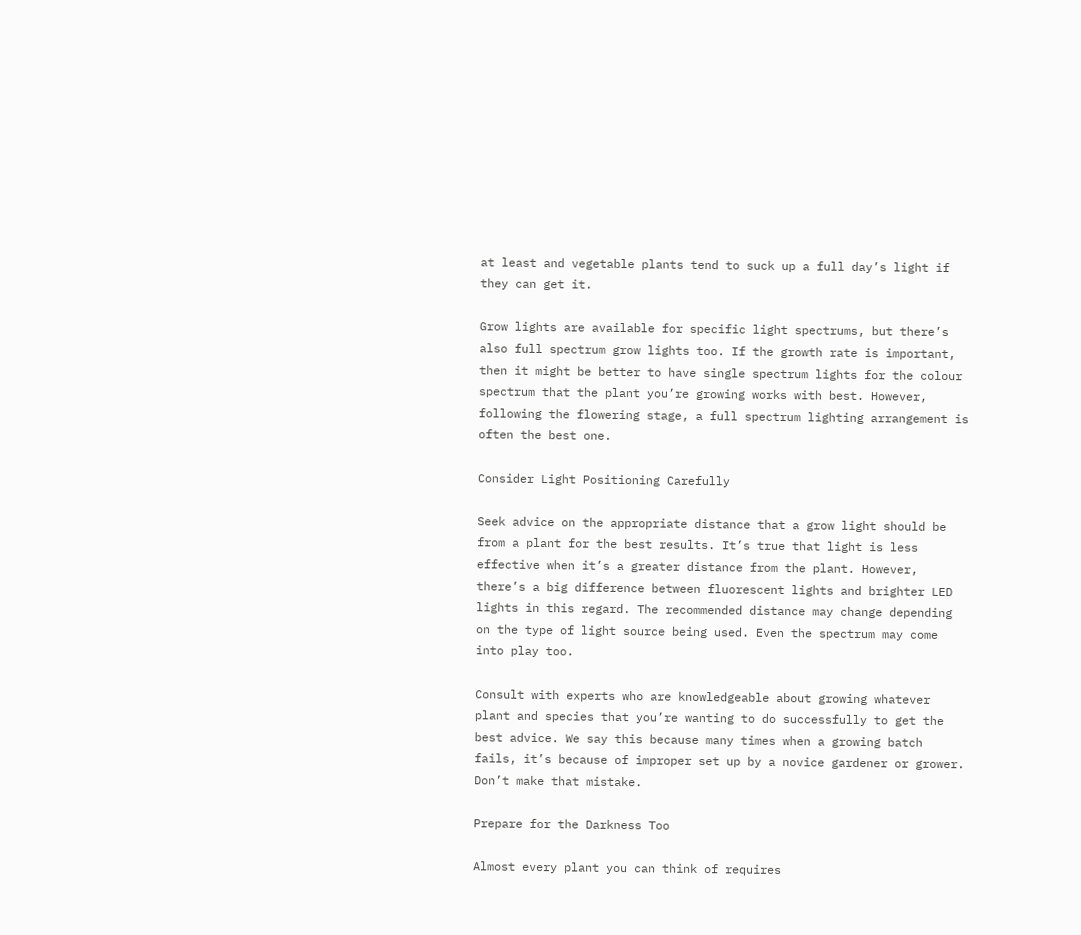at least and vegetable plants tend to suck up a full day’s light if they can get it.

Grow lights are available for specific light spectrums, but there’s also full spectrum grow lights too. If the growth rate is important, then it might be better to have single spectrum lights for the colour spectrum that the plant you’re growing works with best. However, following the flowering stage, a full spectrum lighting arrangement is often the best one.

Consider Light Positioning Carefully

Seek advice on the appropriate distance that a grow light should be from a plant for the best results. It’s true that light is less effective when it’s a greater distance from the plant. However, there’s a big difference between fluorescent lights and brighter LED lights in this regard. The recommended distance may change depending on the type of light source being used. Even the spectrum may come into play too.

Consult with experts who are knowledgeable about growing whatever plant and species that you’re wanting to do successfully to get the best advice. We say this because many times when a growing batch fails, it’s because of improper set up by a novice gardener or grower. Don’t make that mistake.

Prepare for the Darkness Too

Almost every plant you can think of requires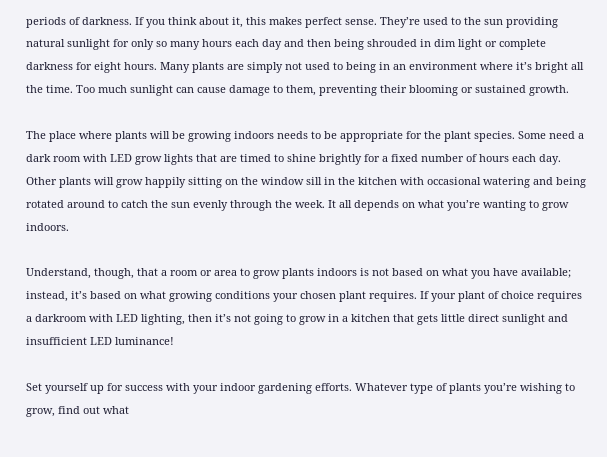periods of darkness. If you think about it, this makes perfect sense. They’re used to the sun providing natural sunlight for only so many hours each day and then being shrouded in dim light or complete darkness for eight hours. Many plants are simply not used to being in an environment where it’s bright all the time. Too much sunlight can cause damage to them, preventing their blooming or sustained growth.

The place where plants will be growing indoors needs to be appropriate for the plant species. Some need a dark room with LED grow lights that are timed to shine brightly for a fixed number of hours each day. Other plants will grow happily sitting on the window sill in the kitchen with occasional watering and being rotated around to catch the sun evenly through the week. It all depends on what you’re wanting to grow indoors.

Understand, though, that a room or area to grow plants indoors is not based on what you have available; instead, it’s based on what growing conditions your chosen plant requires. If your plant of choice requires a darkroom with LED lighting, then it’s not going to grow in a kitchen that gets little direct sunlight and insufficient LED luminance!

Set yourself up for success with your indoor gardening efforts. Whatever type of plants you’re wishing to grow, find out what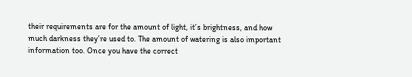their requirements are for the amount of light, it’s brightness, and how much darkness they’re used to. The amount of watering is also important information too. Once you have the correct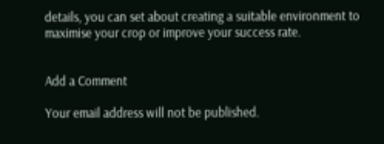details, you can set about creating a suitable environment to maximise your crop or improve your success rate.


Add a Comment

Your email address will not be published.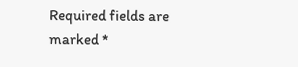Required fields are marked *